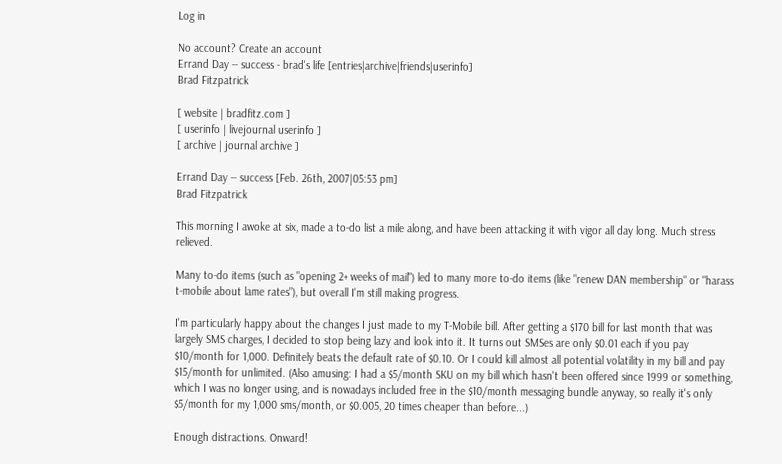Log in

No account? Create an account
Errand Day -- success - brad's life [entries|archive|friends|userinfo]
Brad Fitzpatrick

[ website | bradfitz.com ]
[ userinfo | livejournal userinfo ]
[ archive | journal archive ]

Errand Day -- success [Feb. 26th, 2007|05:53 pm]
Brad Fitzpatrick

This morning I awoke at six, made a to-do list a mile along, and have been attacking it with vigor all day long. Much stress relieved.

Many to-do items (such as "opening 2+ weeks of mail") led to many more to-do items (like "renew DAN membership" or "harass t-mobile about lame rates"), but overall I'm still making progress.

I'm particularly happy about the changes I just made to my T-Mobile bill. After getting a $170 bill for last month that was largely SMS charges, I decided to stop being lazy and look into it. It turns out SMSes are only $0.01 each if you pay $10/month for 1,000. Definitely beats the default rate of $0.10. Or I could kill almost all potential volatility in my bill and pay $15/month for unlimited. (Also amusing: I had a $5/month SKU on my bill which hasn't been offered since 1999 or something, which I was no longer using, and is nowadays included free in the $10/month messaging bundle anyway, so really it's only $5/month for my 1,000 sms/month, or $0.005, 20 times cheaper than before...)

Enough distractions. Onward!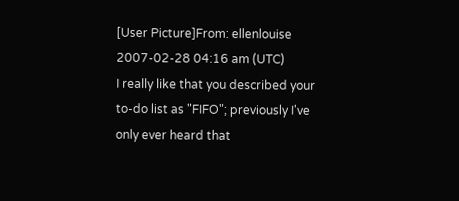[User Picture]From: ellenlouise
2007-02-28 04:16 am (UTC)
I really like that you described your to-do list as "FIFO"; previously I've only ever heard that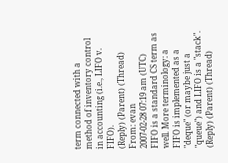term connected with a method of inventory control in accounting (i.e., LIFO v. FIFO).
(Reply) (Parent) (Thread)
From: evan
2007-02-28 07:19 am (UTC)
FIFO is a standard CS term as well. More terminology: a FIFO is implemented as a "deque" (or maybe just a "queue") and LIFO is a "stack".
(Reply) (Parent) (Thread)